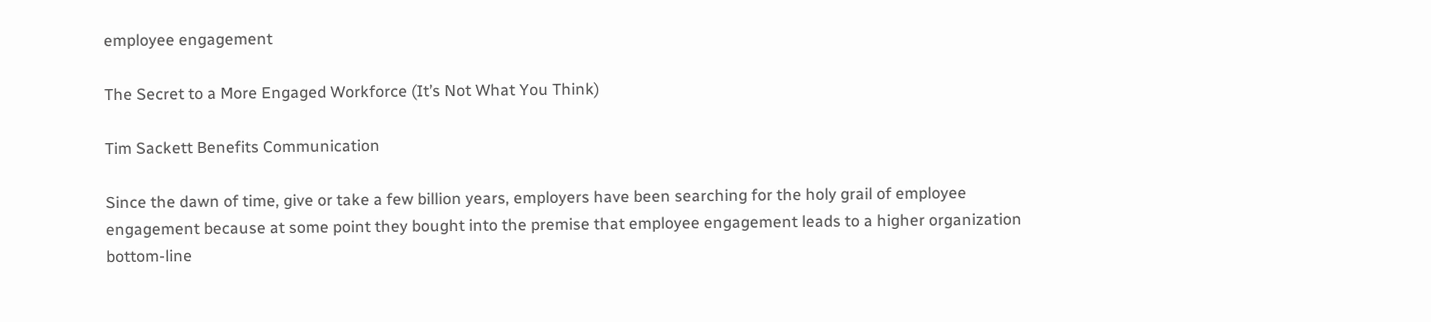employee engagement

The Secret to a More Engaged Workforce (It’s Not What You Think)

Tim Sackett Benefits Communication

Since the dawn of time, give or take a few billion years, employers have been searching for the holy grail of employee engagement because at some point they bought into the premise that employee engagement leads to a higher organization bottom-line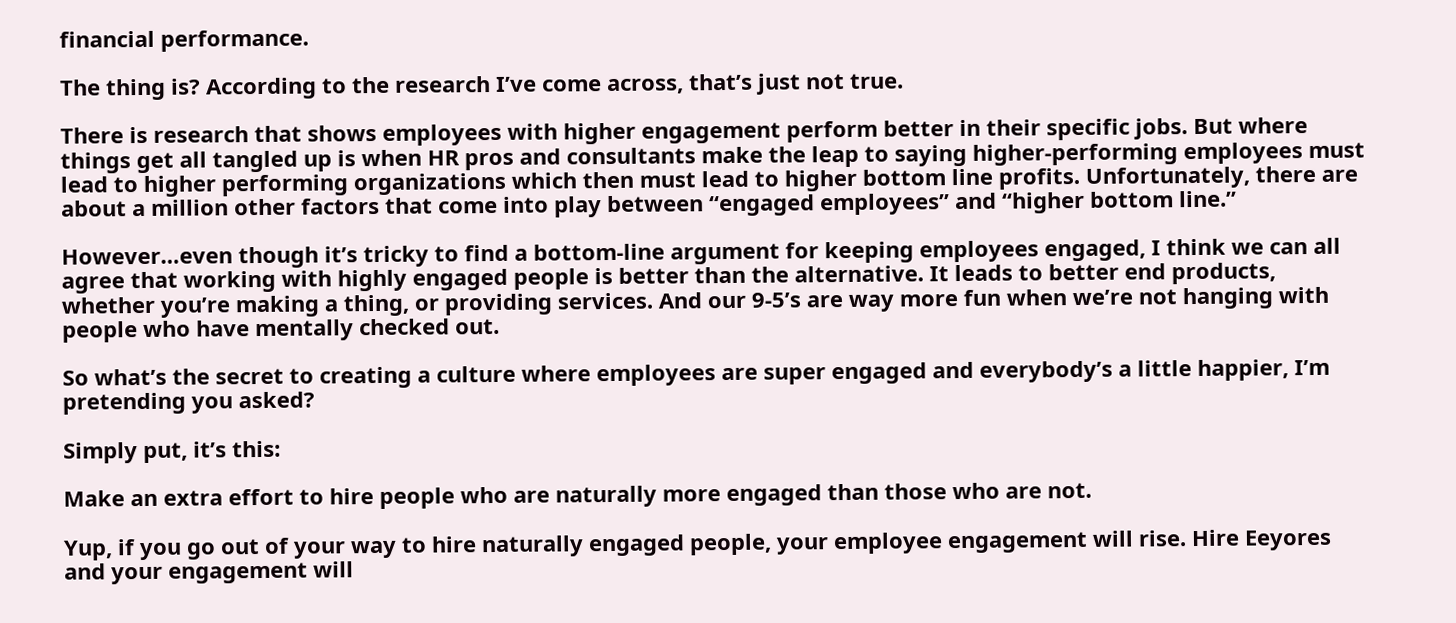financial performance.

The thing is? According to the research I’ve come across, that’s just not true.

There is research that shows employees with higher engagement perform better in their specific jobs. But where things get all tangled up is when HR pros and consultants make the leap to saying higher-performing employees must lead to higher performing organizations which then must lead to higher bottom line profits. Unfortunately, there are about a million other factors that come into play between “engaged employees” and “higher bottom line.”

However…even though it’s tricky to find a bottom-line argument for keeping employees engaged, I think we can all agree that working with highly engaged people is better than the alternative. It leads to better end products, whether you’re making a thing, or providing services. And our 9-5’s are way more fun when we’re not hanging with people who have mentally checked out.

So what’s the secret to creating a culture where employees are super engaged and everybody’s a little happier, I’m pretending you asked?

Simply put, it’s this:

Make an extra effort to hire people who are naturally more engaged than those who are not.

Yup, if you go out of your way to hire naturally engaged people, your employee engagement will rise. Hire Eeyores and your engagement will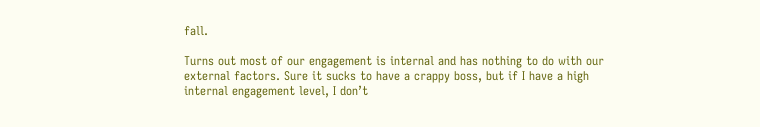fall.

Turns out most of our engagement is internal and has nothing to do with our external factors. Sure it sucks to have a crappy boss, but if I have a high internal engagement level, I don’t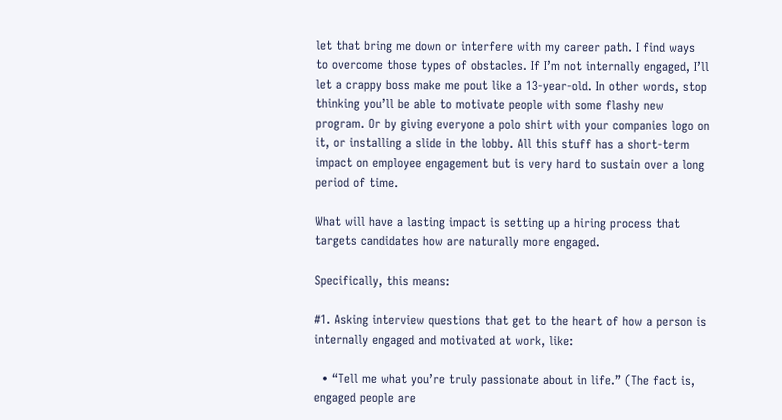let that bring me down or interfere with my career path. I find ways to overcome those types of obstacles. If I’m not internally engaged, I’ll let a crappy boss make me pout like a 13-year-old. In other words, stop thinking you’ll be able to motivate people with some flashy new program. Or by giving everyone a polo shirt with your companies logo on it, or installing a slide in the lobby. All this stuff has a short-term impact on employee engagement but is very hard to sustain over a long period of time.

What will have a lasting impact is setting up a hiring process that targets candidates how are naturally more engaged.

Specifically, this means:

#1. Asking interview questions that get to the heart of how a person is internally engaged and motivated at work, like:

  • “Tell me what you’re truly passionate about in life.” (The fact is, engaged people are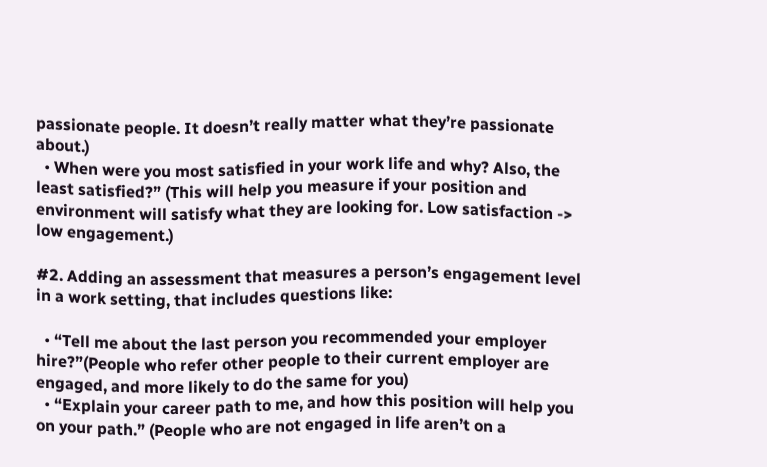passionate people. It doesn’t really matter what they’re passionate about.)
  • When were you most satisfied in your work life and why? Also, the least satisfied?” (This will help you measure if your position and environment will satisfy what they are looking for. Low satisfaction -> low engagement.)

#2. Adding an assessment that measures a person’s engagement level in a work setting, that includes questions like:

  • “Tell me about the last person you recommended your employer hire?”(People who refer other people to their current employer are engaged, and more likely to do the same for you)
  • “Explain your career path to me, and how this position will help you on your path.” (People who are not engaged in life aren’t on a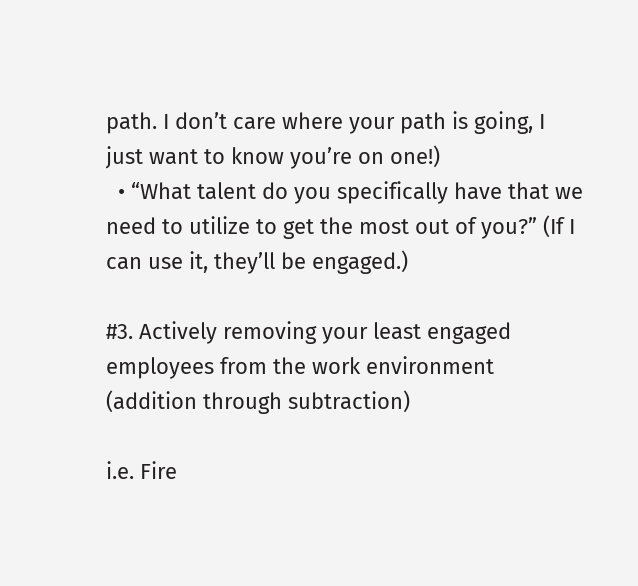path. I don’t care where your path is going, I just want to know you’re on one!)
  • “What talent do you specifically have that we need to utilize to get the most out of you?” (If I can use it, they’ll be engaged.)

#3. Actively removing your least engaged employees from the work environment (addition through subtraction)

i.e. Fire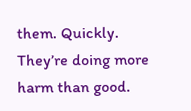them. Quickly. They’re doing more harm than good.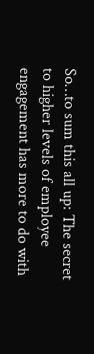So…to sum this all up: The secret to higher levels of employee engagement has more to do with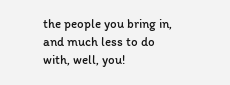the people you bring in, and much less to do with, well, you!